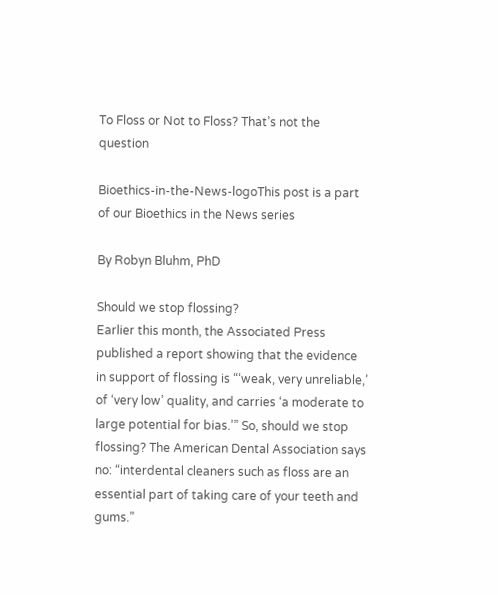To Floss or Not to Floss? That’s not the question

Bioethics-in-the-News-logoThis post is a part of our Bioethics in the News series

By Robyn Bluhm, PhD

Should we stop flossing?
Earlier this month, the Associated Press published a report showing that the evidence in support of flossing is “‘weak, very unreliable,’ of ‘very low’ quality, and carries ‘a moderate to large potential for bias.’” So, should we stop flossing? The American Dental Association says no: “interdental cleaners such as floss are an essential part of taking care of your teeth and gums.”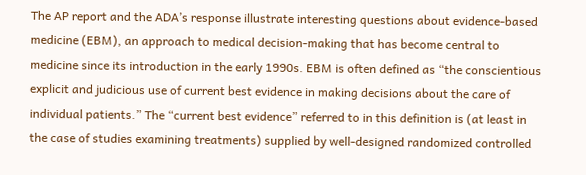The AP report and the ADA’s response illustrate interesting questions about evidence-based medicine (EBM), an approach to medical decision-making that has become central to medicine since its introduction in the early 1990s. EBM is often defined as “the conscientious explicit and judicious use of current best evidence in making decisions about the care of individual patients.” The “current best evidence” referred to in this definition is (at least in the case of studies examining treatments) supplied by well-designed randomized controlled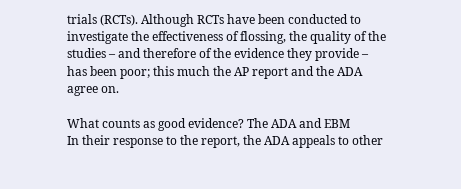trials (RCTs). Although RCTs have been conducted to investigate the effectiveness of flossing, the quality of the studies – and therefore of the evidence they provide – has been poor; this much the AP report and the ADA agree on.

What counts as good evidence? The ADA and EBM
In their response to the report, the ADA appeals to other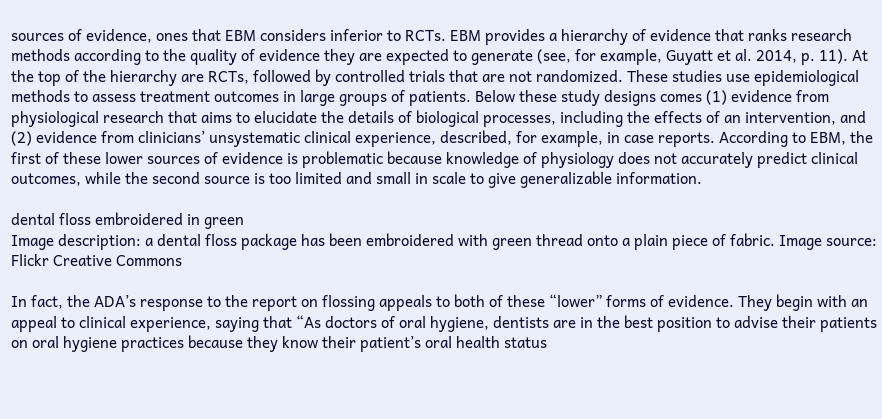sources of evidence, ones that EBM considers inferior to RCTs. EBM provides a hierarchy of evidence that ranks research methods according to the quality of evidence they are expected to generate (see, for example, Guyatt et al. 2014, p. 11). At the top of the hierarchy are RCTs, followed by controlled trials that are not randomized. These studies use epidemiological methods to assess treatment outcomes in large groups of patients. Below these study designs comes (1) evidence from physiological research that aims to elucidate the details of biological processes, including the effects of an intervention, and (2) evidence from clinicians’ unsystematic clinical experience, described, for example, in case reports. According to EBM, the first of these lower sources of evidence is problematic because knowledge of physiology does not accurately predict clinical outcomes, while the second source is too limited and small in scale to give generalizable information.

dental floss embroidered in green
Image description: a dental floss package has been embroidered with green thread onto a plain piece of fabric. Image source: Flickr Creative Commons

In fact, the ADA’s response to the report on flossing appeals to both of these “lower” forms of evidence. They begin with an appeal to clinical experience, saying that “As doctors of oral hygiene, dentists are in the best position to advise their patients on oral hygiene practices because they know their patient’s oral health status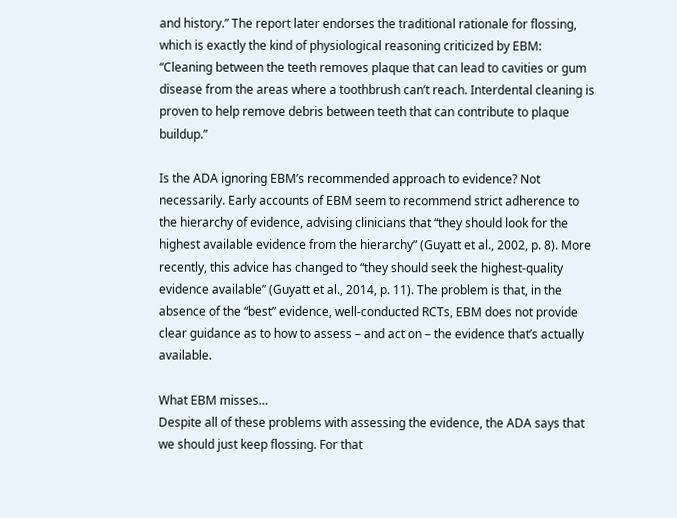and history.” The report later endorses the traditional rationale for flossing, which is exactly the kind of physiological reasoning criticized by EBM: “Cleaning between the teeth removes plaque that can lead to cavities or gum disease from the areas where a toothbrush can’t reach. Interdental cleaning is proven to help remove debris between teeth that can contribute to plaque buildup.”

Is the ADA ignoring EBM’s recommended approach to evidence? Not necessarily. Early accounts of EBM seem to recommend strict adherence to the hierarchy of evidence, advising clinicians that “they should look for the highest available evidence from the hierarchy” (Guyatt et al., 2002, p. 8). More recently, this advice has changed to “they should seek the highest-quality evidence available” (Guyatt et al., 2014, p. 11). The problem is that, in the absence of the “best” evidence, well-conducted RCTs, EBM does not provide clear guidance as to how to assess – and act on – the evidence that’s actually available.

What EBM misses…
Despite all of these problems with assessing the evidence, the ADA says that we should just keep flossing. For that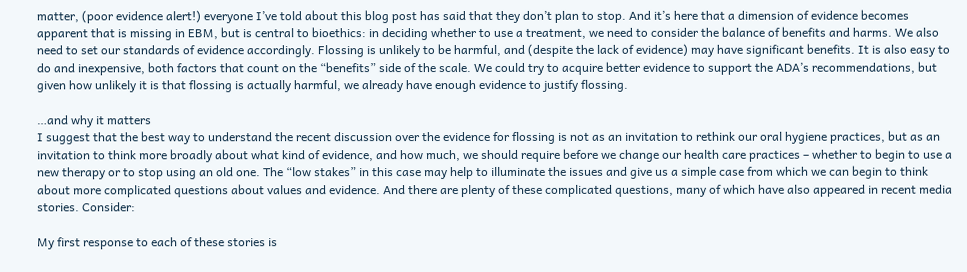matter, (poor evidence alert!) everyone I’ve told about this blog post has said that they don’t plan to stop. And it’s here that a dimension of evidence becomes apparent that is missing in EBM, but is central to bioethics: in deciding whether to use a treatment, we need to consider the balance of benefits and harms. We also need to set our standards of evidence accordingly. Flossing is unlikely to be harmful, and (despite the lack of evidence) may have significant benefits. It is also easy to do and inexpensive, both factors that count on the “benefits” side of the scale. We could try to acquire better evidence to support the ADA’s recommendations, but given how unlikely it is that flossing is actually harmful, we already have enough evidence to justify flossing.

…and why it matters
I suggest that the best way to understand the recent discussion over the evidence for flossing is not as an invitation to rethink our oral hygiene practices, but as an invitation to think more broadly about what kind of evidence, and how much, we should require before we change our health care practices – whether to begin to use a new therapy or to stop using an old one. The “low stakes” in this case may help to illuminate the issues and give us a simple case from which we can begin to think about more complicated questions about values and evidence. And there are plenty of these complicated questions, many of which have also appeared in recent media stories. Consider:

My first response to each of these stories is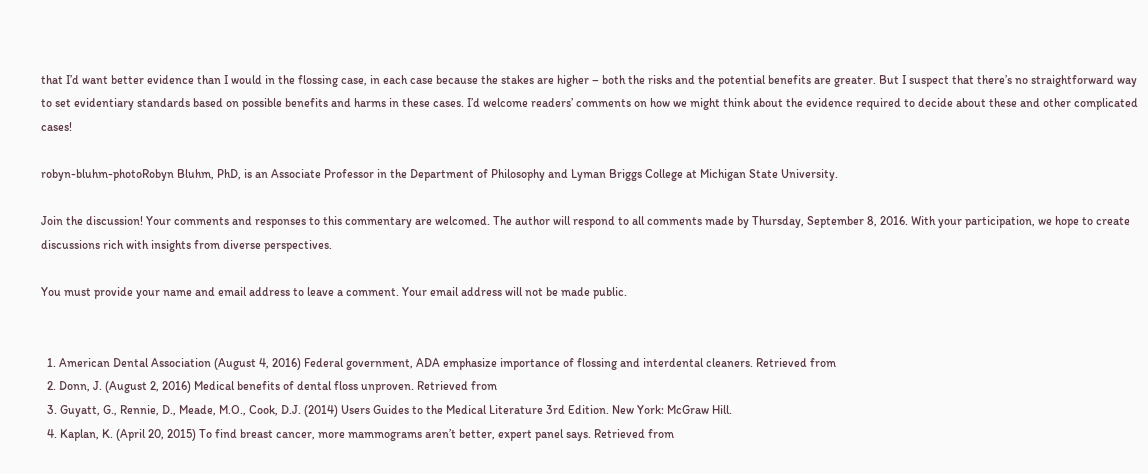that I’d want better evidence than I would in the flossing case, in each case because the stakes are higher – both the risks and the potential benefits are greater. But I suspect that there’s no straightforward way to set evidentiary standards based on possible benefits and harms in these cases. I’d welcome readers’ comments on how we might think about the evidence required to decide about these and other complicated cases!

robyn-bluhm-photoRobyn Bluhm, PhD, is an Associate Professor in the Department of Philosophy and Lyman Briggs College at Michigan State University.

Join the discussion! Your comments and responses to this commentary are welcomed. The author will respond to all comments made by Thursday, September 8, 2016. With your participation, we hope to create discussions rich with insights from diverse perspectives.

You must provide your name and email address to leave a comment. Your email address will not be made public.


  1. American Dental Association (August 4, 2016) Federal government, ADA emphasize importance of flossing and interdental cleaners. Retrieved from
  2. Donn, J. (August 2, 2016) Medical benefits of dental floss unproven. Retrieved from
  3. Guyatt, G., Rennie, D., Meade, M.O., Cook, D.J. (2014) Users Guides to the Medical Literature 3rd Edition. New York: McGraw Hill.
  4. Kaplan, K. (April 20, 2015) To find breast cancer, more mammograms aren’t better, expert panel says. Retrieved from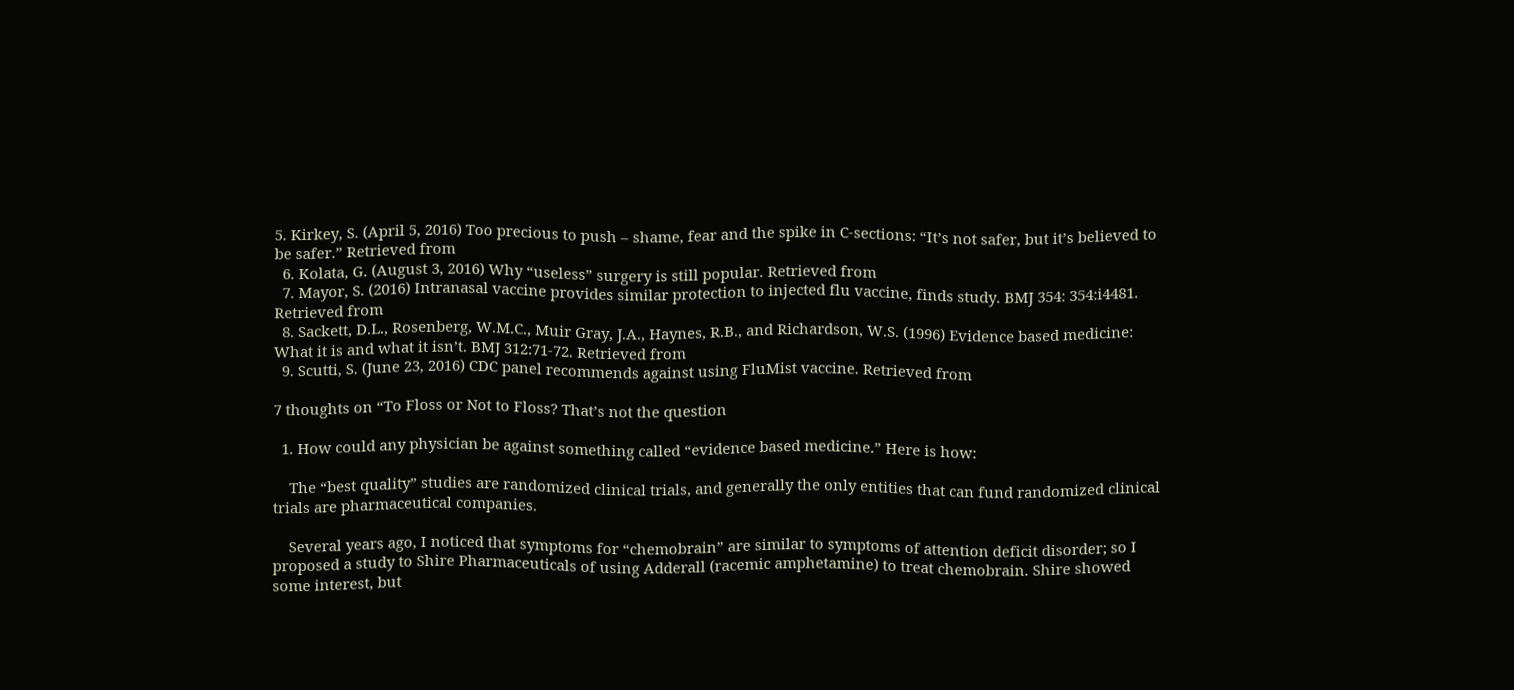5. Kirkey, S. (April 5, 2016) Too precious to push – shame, fear and the spike in C-sections: “It’s not safer, but it’s believed to be safer.” Retrieved from
  6. Kolata, G. (August 3, 2016) Why “useless” surgery is still popular. Retrieved from
  7. Mayor, S. (2016) Intranasal vaccine provides similar protection to injected flu vaccine, finds study. BMJ 354: 354:i4481. Retrieved from
  8. Sackett, D.L., Rosenberg, W.M.C., Muir Gray, J.A., Haynes, R.B., and Richardson, W.S. (1996) Evidence based medicine: What it is and what it isn’t. BMJ 312:71-72. Retrieved from
  9. Scutti, S. (June 23, 2016) CDC panel recommends against using FluMist vaccine. Retrieved from

7 thoughts on “To Floss or Not to Floss? That’s not the question

  1. How could any physician be against something called “evidence based medicine.” Here is how:

    The “best quality” studies are randomized clinical trials, and generally the only entities that can fund randomized clinical trials are pharmaceutical companies.

    Several years ago, I noticed that symptoms for “chemobrain” are similar to symptoms of attention deficit disorder; so I proposed a study to Shire Pharmaceuticals of using Adderall (racemic amphetamine) to treat chemobrain. Shire showed some interest, but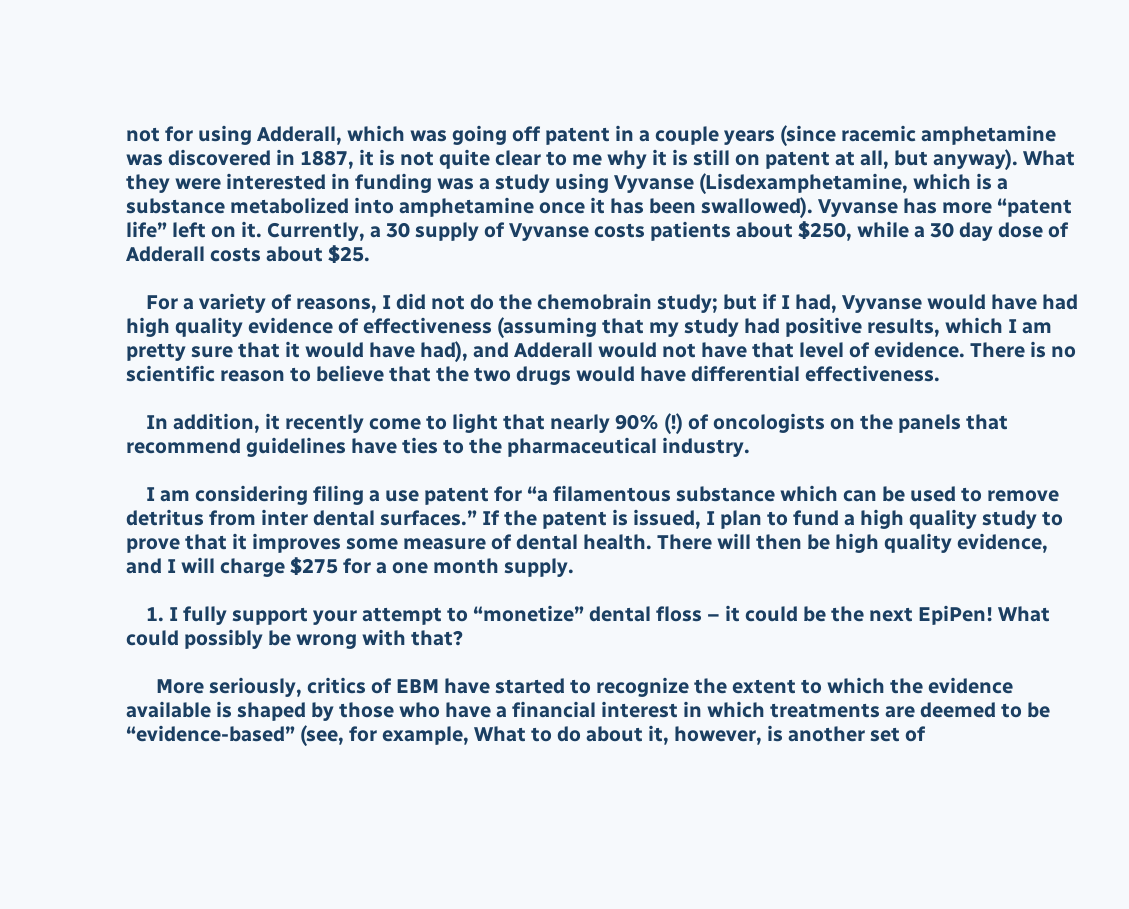not for using Adderall, which was going off patent in a couple years (since racemic amphetamine was discovered in 1887, it is not quite clear to me why it is still on patent at all, but anyway). What they were interested in funding was a study using Vyvanse (Lisdexamphetamine, which is a substance metabolized into amphetamine once it has been swallowed). Vyvanse has more “patent life” left on it. Currently, a 30 supply of Vyvanse costs patients about $250, while a 30 day dose of Adderall costs about $25.

    For a variety of reasons, I did not do the chemobrain study; but if I had, Vyvanse would have had high quality evidence of effectiveness (assuming that my study had positive results, which I am pretty sure that it would have had), and Adderall would not have that level of evidence. There is no scientific reason to believe that the two drugs would have differential effectiveness.

    In addition, it recently come to light that nearly 90% (!) of oncologists on the panels that recommend guidelines have ties to the pharmaceutical industry.

    I am considering filing a use patent for “a filamentous substance which can be used to remove detritus from inter dental surfaces.” If the patent is issued, I plan to fund a high quality study to prove that it improves some measure of dental health. There will then be high quality evidence, and I will charge $275 for a one month supply.

    1. I fully support your attempt to “monetize” dental floss – it could be the next EpiPen! What could possibly be wrong with that?

      More seriously, critics of EBM have started to recognize the extent to which the evidence available is shaped by those who have a financial interest in which treatments are deemed to be “evidence-based” (see, for example, What to do about it, however, is another set of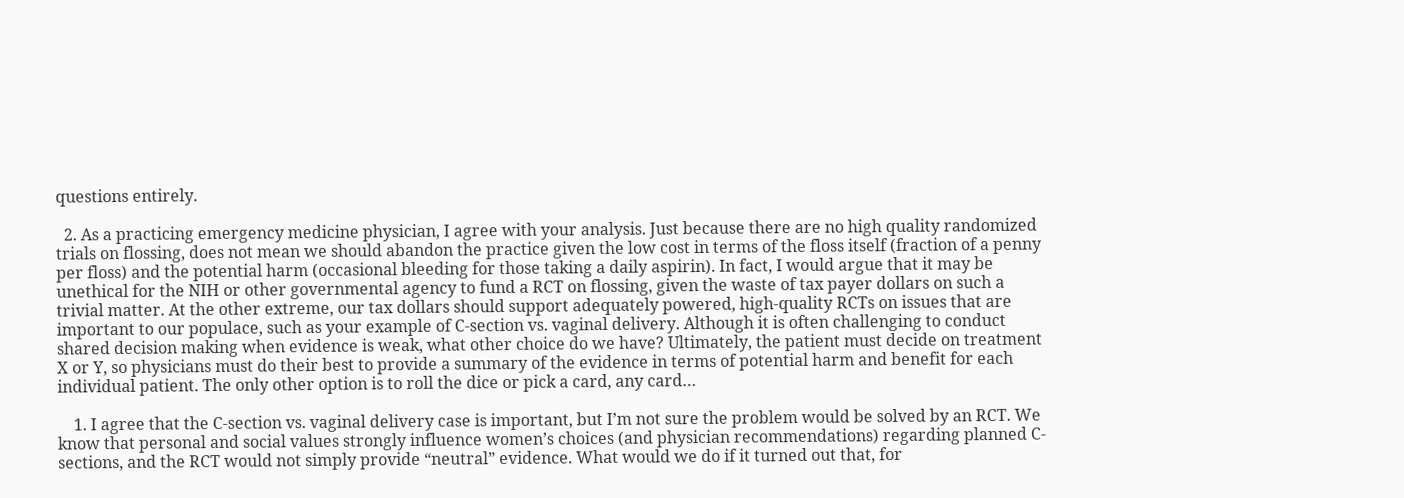questions entirely.

  2. As a practicing emergency medicine physician, I agree with your analysis. Just because there are no high quality randomized trials on flossing, does not mean we should abandon the practice given the low cost in terms of the floss itself (fraction of a penny per floss) and the potential harm (occasional bleeding for those taking a daily aspirin). In fact, I would argue that it may be unethical for the NIH or other governmental agency to fund a RCT on flossing, given the waste of tax payer dollars on such a trivial matter. At the other extreme, our tax dollars should support adequately powered, high-quality RCTs on issues that are important to our populace, such as your example of C-section vs. vaginal delivery. Although it is often challenging to conduct shared decision making when evidence is weak, what other choice do we have? Ultimately, the patient must decide on treatment X or Y, so physicians must do their best to provide a summary of the evidence in terms of potential harm and benefit for each individual patient. The only other option is to roll the dice or pick a card, any card…

    1. I agree that the C-section vs. vaginal delivery case is important, but I’m not sure the problem would be solved by an RCT. We know that personal and social values strongly influence women’s choices (and physician recommendations) regarding planned C-sections, and the RCT would not simply provide “neutral” evidence. What would we do if it turned out that, for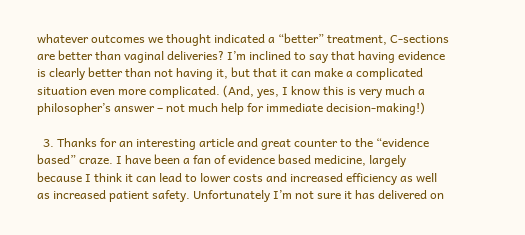whatever outcomes we thought indicated a “better” treatment, C-sections are better than vaginal deliveries? I’m inclined to say that having evidence is clearly better than not having it, but that it can make a complicated situation even more complicated. (And, yes, I know this is very much a philosopher’s answer – not much help for immediate decision-making!)

  3. Thanks for an interesting article and great counter to the “evidence based” craze. I have been a fan of evidence based medicine, largely because I think it can lead to lower costs and increased efficiency as well as increased patient safety. Unfortunately I’m not sure it has delivered on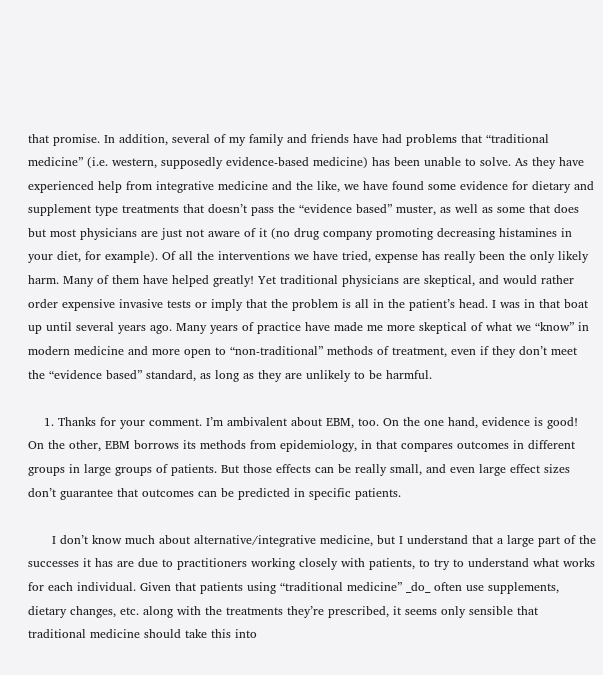that promise. In addition, several of my family and friends have had problems that “traditional medicine” (i.e. western, supposedly evidence-based medicine) has been unable to solve. As they have experienced help from integrative medicine and the like, we have found some evidence for dietary and supplement type treatments that doesn’t pass the “evidence based” muster, as well as some that does but most physicians are just not aware of it (no drug company promoting decreasing histamines in your diet, for example). Of all the interventions we have tried, expense has really been the only likely harm. Many of them have helped greatly! Yet traditional physicians are skeptical, and would rather order expensive invasive tests or imply that the problem is all in the patient’s head. I was in that boat up until several years ago. Many years of practice have made me more skeptical of what we “know” in modern medicine and more open to “non-traditional” methods of treatment, even if they don’t meet the “evidence based” standard, as long as they are unlikely to be harmful.

    1. Thanks for your comment. I’m ambivalent about EBM, too. On the one hand, evidence is good! On the other, EBM borrows its methods from epidemiology, in that compares outcomes in different groups in large groups of patients. But those effects can be really small, and even large effect sizes don’t guarantee that outcomes can be predicted in specific patients.

      I don’t know much about alternative/integrative medicine, but I understand that a large part of the successes it has are due to practitioners working closely with patients, to try to understand what works for each individual. Given that patients using “traditional medicine” _do_ often use supplements, dietary changes, etc. along with the treatments they’re prescribed, it seems only sensible that traditional medicine should take this into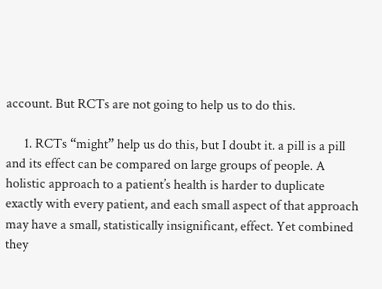account. But RCTs are not going to help us to do this.

      1. RCTs “might” help us do this, but I doubt it. a pill is a pill and its effect can be compared on large groups of people. A holistic approach to a patient’s health is harder to duplicate exactly with every patient, and each small aspect of that approach may have a small, statistically insignificant, effect. Yet combined they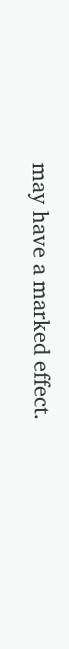may have a marked effect.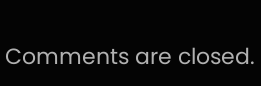Comments are closed.